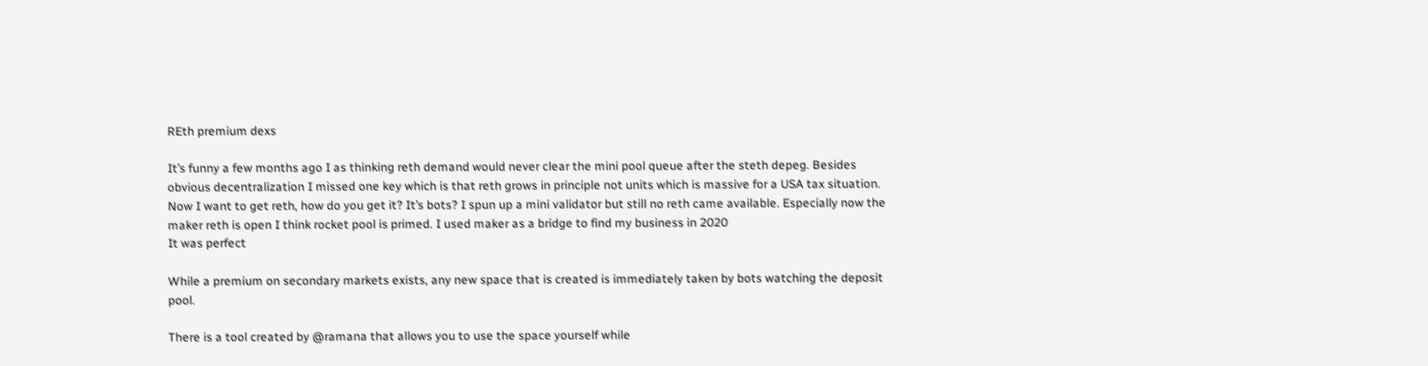REth premium dexs

It’s funny a few months ago I as thinking reth demand would never clear the mini pool queue after the steth depeg. Besides obvious decentralization I missed one key which is that reth grows in principle not units which is massive for a USA tax situation. Now I want to get reth, how do you get it? It’s bots? I spun up a mini validator but still no reth came available. Especially now the maker reth is open I think rocket pool is primed. I used maker as a bridge to find my business in 2020
It was perfect

While a premium on secondary markets exists, any new space that is created is immediately taken by bots watching the deposit pool.

There is a tool created by @ramana that allows you to use the space yourself while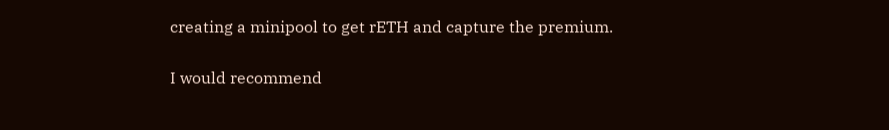creating a minipool to get rETH and capture the premium.

I would recommend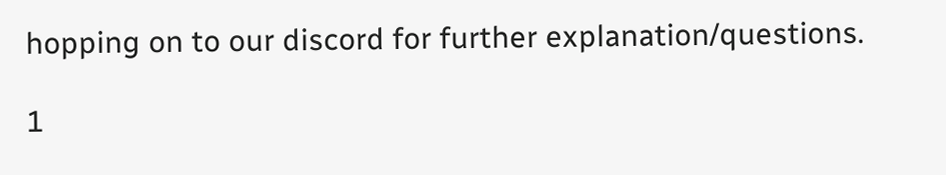hopping on to our discord for further explanation/questions.

1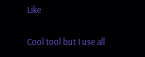Like

Cool tool but I use all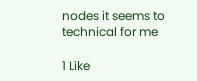nodes it seems to technical for me

1 Like